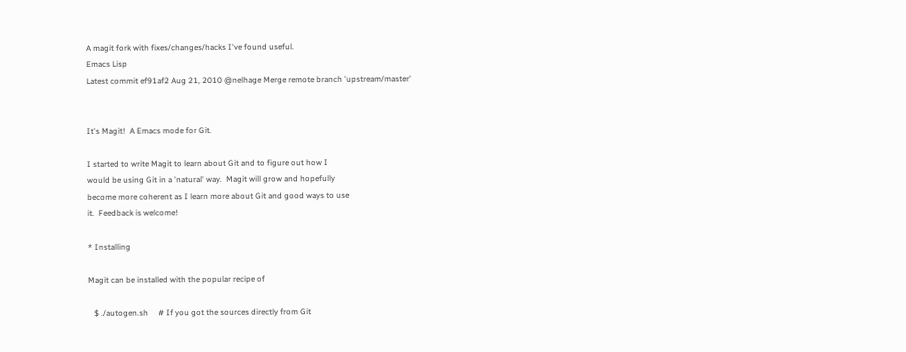A magit fork with fixes/changes/hacks I've found useful.
Emacs Lisp
Latest commit ef91af2 Aug 21, 2010 @nelhage Merge remote branch 'upstream/master'


It's Magit!  A Emacs mode for Git.

I started to write Magit to learn about Git and to figure out how I
would be using Git in a 'natural' way.  Magit will grow and hopefully
become more coherent as I learn more about Git and good ways to use
it.  Feedback is welcome!

* Installing

Magit can be installed with the popular recipe of

   $ ./autogen.sh     # If you got the sources directly from Git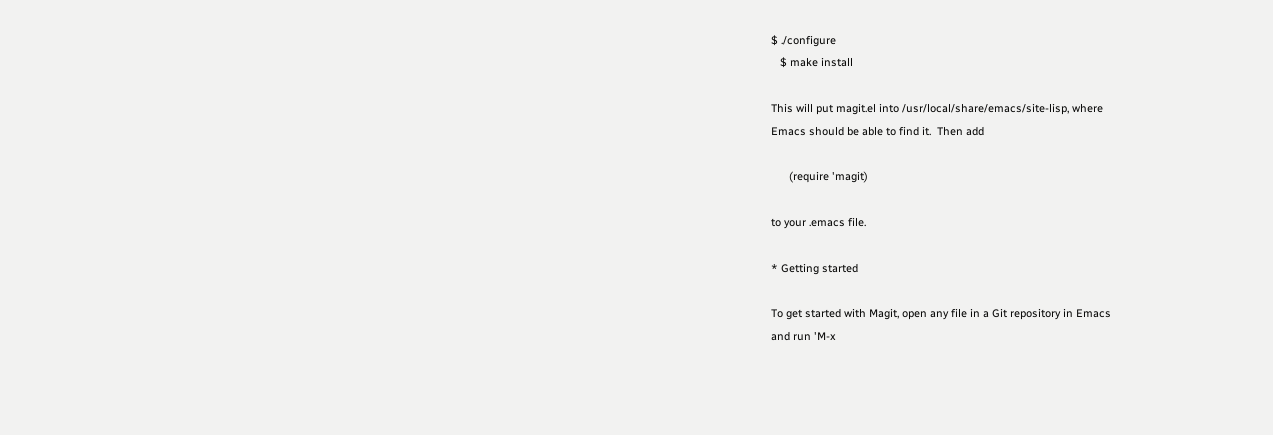$ ./configure
   $ make install

This will put magit.el into /usr/local/share/emacs/site-lisp, where
Emacs should be able to find it.  Then add

      (require 'magit)

to your .emacs file.

* Getting started

To get started with Magit, open any file in a Git repository in Emacs
and run 'M-x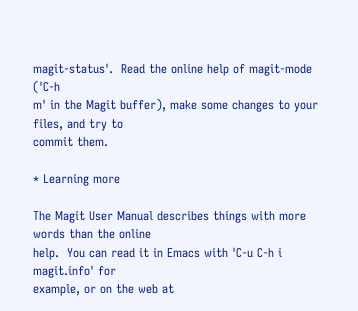magit-status'.  Read the online help of magit-mode ('C-h
m' in the Magit buffer), make some changes to your files, and try to
commit them.

* Learning more

The Magit User Manual describes things with more words than the online
help.  You can read it in Emacs with 'C-u C-h i magit.info' for
example, or on the web at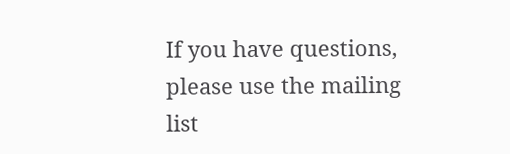If you have questions, please use the mailing list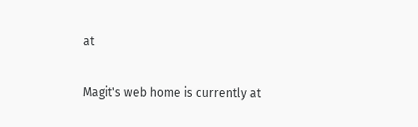at


Magit's web home is currently at